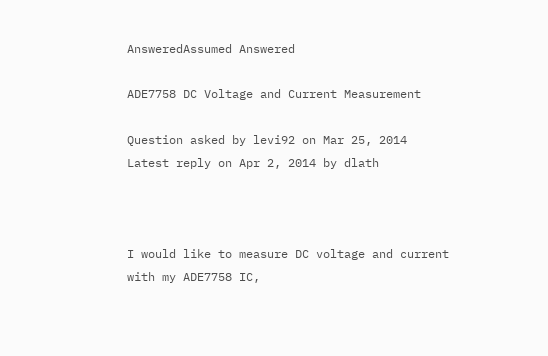AnsweredAssumed Answered

ADE7758 DC Voltage and Current Measurement

Question asked by levi92 on Mar 25, 2014
Latest reply on Apr 2, 2014 by dlath



I would like to measure DC voltage and current with my ADE7758 IC,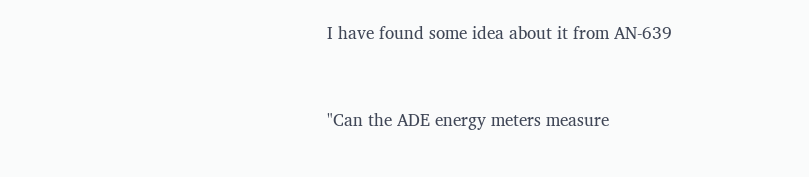I have found some idea about it from AN-639


"Can the ADE energy meters measure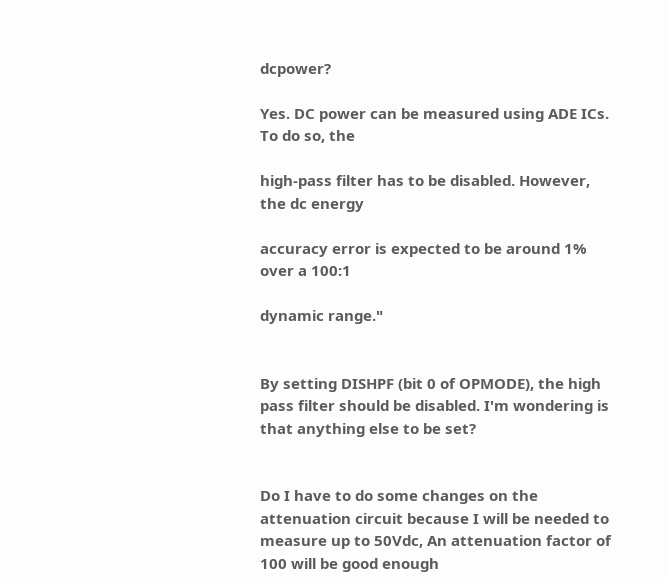dcpower?

Yes. DC power can be measured using ADE ICs. To do so, the

high-pass filter has to be disabled. However, the dc energy

accuracy error is expected to be around 1% over a 100:1

dynamic range."


By setting DISHPF (bit 0 of OPMODE), the high pass filter should be disabled. I'm wondering is that anything else to be set?


Do I have to do some changes on the attenuation circuit because I will be needed to measure up to 50Vdc, An attenuation factor of 100 will be good enough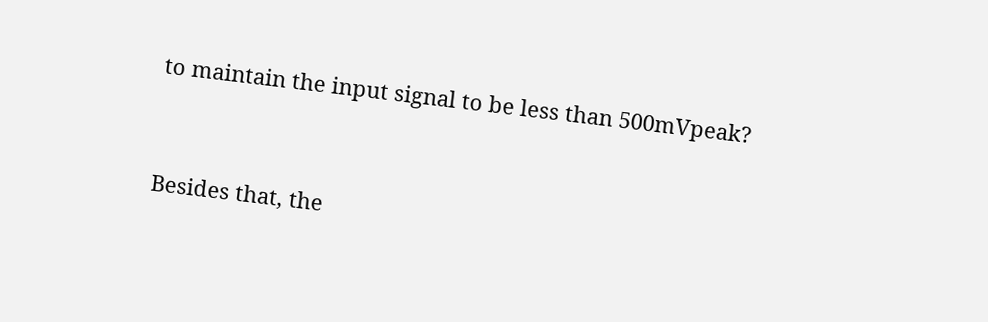to maintain the input signal to be less than 500mVpeak?


Besides that, the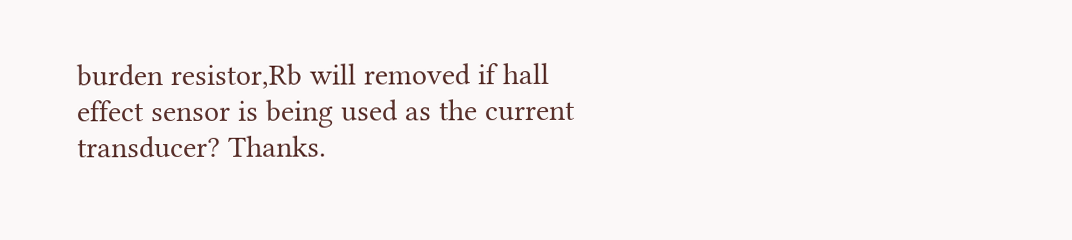burden resistor,Rb will removed if hall effect sensor is being used as the current transducer? Thanks.